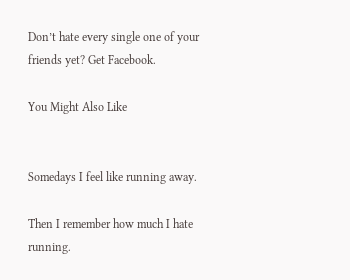Don’t hate every single one of your friends yet? Get Facebook.

You Might Also Like


Somedays I feel like running away.

Then I remember how much I hate running.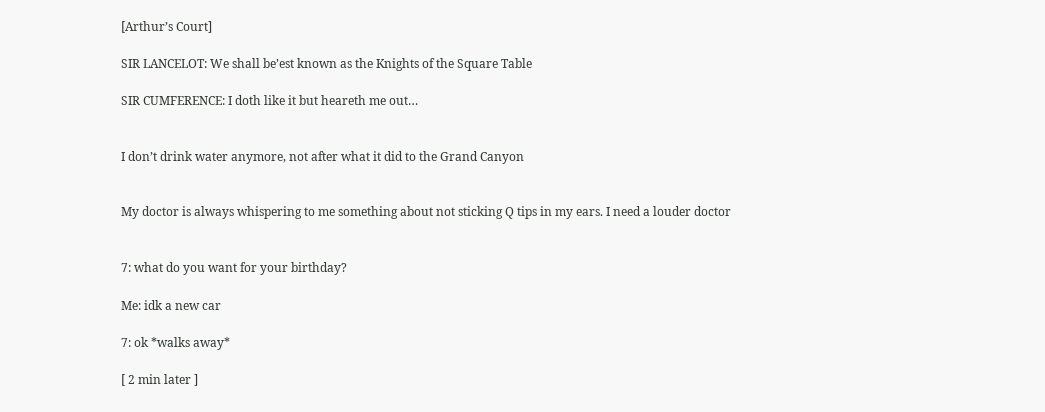[Arthur’s Court]

SIR LANCELOT: We shall be’est known as the Knights of the Square Table

SIR CUMFERENCE: I doth like it but heareth me out…


I don’t drink water anymore, not after what it did to the Grand Canyon


My doctor is always whispering to me something about not sticking Q tips in my ears. I need a louder doctor


7: what do you want for your birthday?

Me: idk a new car

7: ok *walks away*

[ 2 min later ]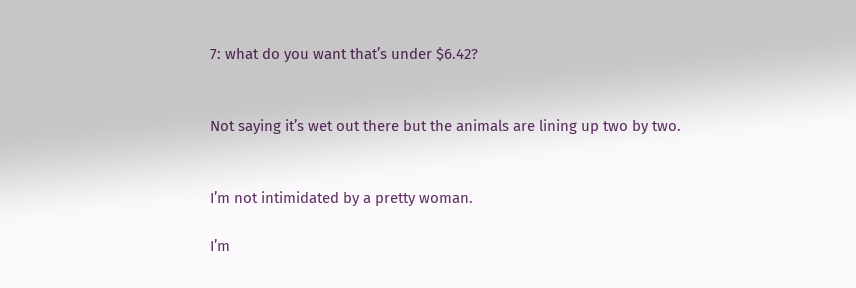7: what do you want that’s under $6.42?


Not saying it’s wet out there but the animals are lining up two by two.


I’m not intimidated by a pretty woman.

I’m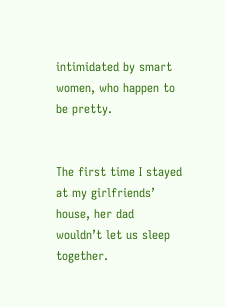intimidated by smart women, who happen to be pretty.


The first time I stayed at my girlfriends’ house, her dad wouldn’t let us sleep together.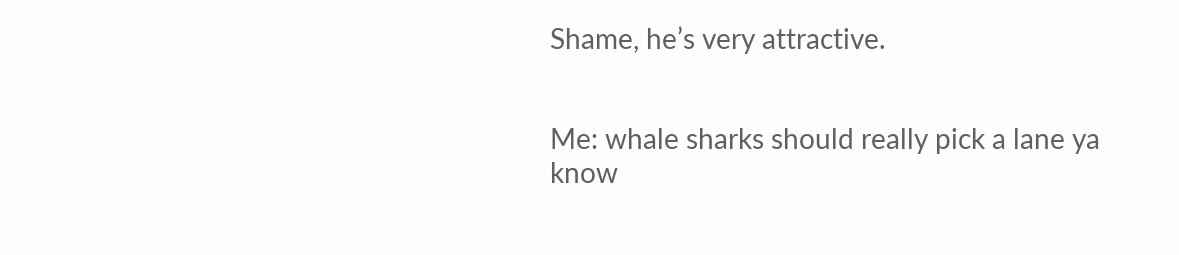Shame, he’s very attractive.


Me: whale sharks should really pick a lane ya know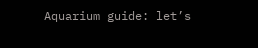Aquarium guide: let’s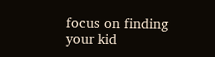focus on finding your kid